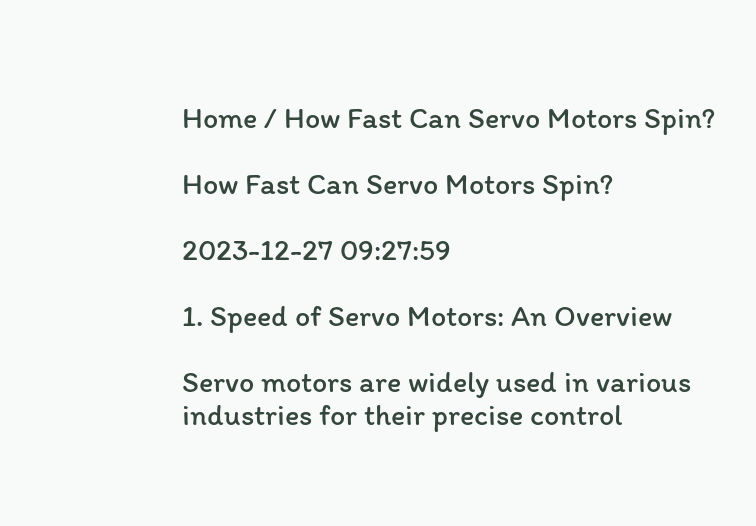Home / How Fast Can Servo Motors Spin?

How Fast Can Servo Motors Spin?

2023-12-27 09:27:59

1. Speed of Servo Motors: An Overview

Servo motors are widely used in various industries for their precise control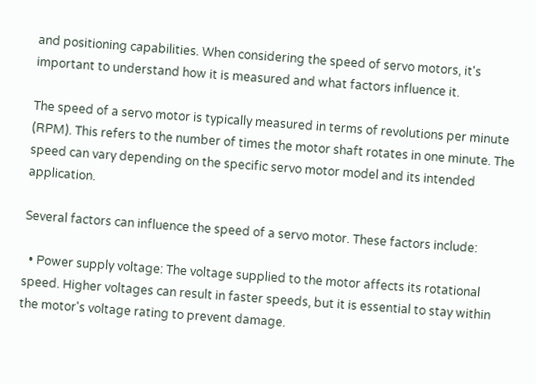and positioning capabilities. When considering the speed of servo motors, it's important to understand how it is measured and what factors influence it.

The speed of a servo motor is typically measured in terms of revolutions per minute (RPM). This refers to the number of times the motor shaft rotates in one minute. The speed can vary depending on the specific servo motor model and its intended application.

Several factors can influence the speed of a servo motor. These factors include:

  • Power supply voltage: The voltage supplied to the motor affects its rotational speed. Higher voltages can result in faster speeds, but it is essential to stay within the motor's voltage rating to prevent damage.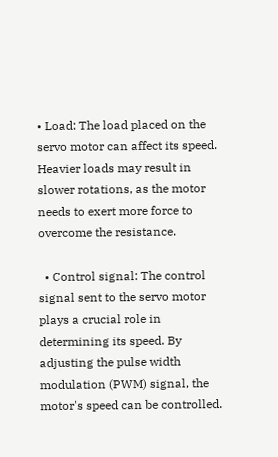• Load: The load placed on the servo motor can affect its speed. Heavier loads may result in slower rotations, as the motor needs to exert more force to overcome the resistance.

  • Control signal: The control signal sent to the servo motor plays a crucial role in determining its speed. By adjusting the pulse width modulation (PWM) signal, the motor's speed can be controlled.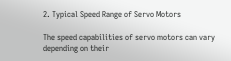2. Typical Speed Range of Servo Motors

The speed capabilities of servo motors can vary depending on their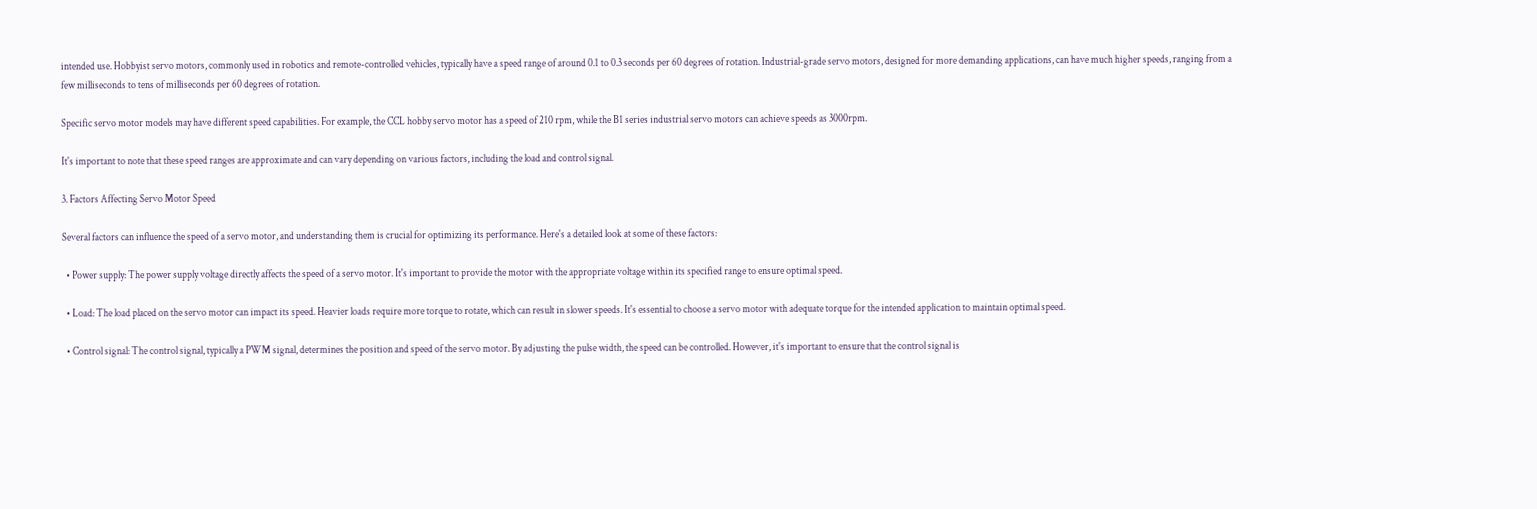intended use. Hobbyist servo motors, commonly used in robotics and remote-controlled vehicles, typically have a speed range of around 0.1 to 0.3 seconds per 60 degrees of rotation. Industrial-grade servo motors, designed for more demanding applications, can have much higher speeds, ranging from a few milliseconds to tens of milliseconds per 60 degrees of rotation.

Specific servo motor models may have different speed capabilities. For example, the CCL hobby servo motor has a speed of 210 rpm, while the B1 series industrial servo motors can achieve speeds as 3000rpm.

It's important to note that these speed ranges are approximate and can vary depending on various factors, including the load and control signal.

3. Factors Affecting Servo Motor Speed

Several factors can influence the speed of a servo motor, and understanding them is crucial for optimizing its performance. Here's a detailed look at some of these factors:

  • Power supply: The power supply voltage directly affects the speed of a servo motor. It's important to provide the motor with the appropriate voltage within its specified range to ensure optimal speed.

  • Load: The load placed on the servo motor can impact its speed. Heavier loads require more torque to rotate, which can result in slower speeds. It's essential to choose a servo motor with adequate torque for the intended application to maintain optimal speed.

  • Control signal: The control signal, typically a PWM signal, determines the position and speed of the servo motor. By adjusting the pulse width, the speed can be controlled. However, it's important to ensure that the control signal is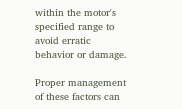within the motor's specified range to avoid erratic behavior or damage.

Proper management of these factors can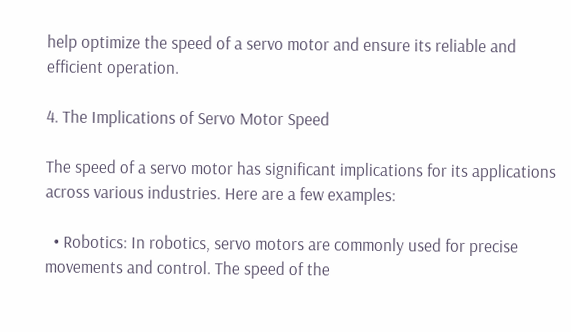help optimize the speed of a servo motor and ensure its reliable and efficient operation.

4. The Implications of Servo Motor Speed

The speed of a servo motor has significant implications for its applications across various industries. Here are a few examples:

  • Robotics: In robotics, servo motors are commonly used for precise movements and control. The speed of the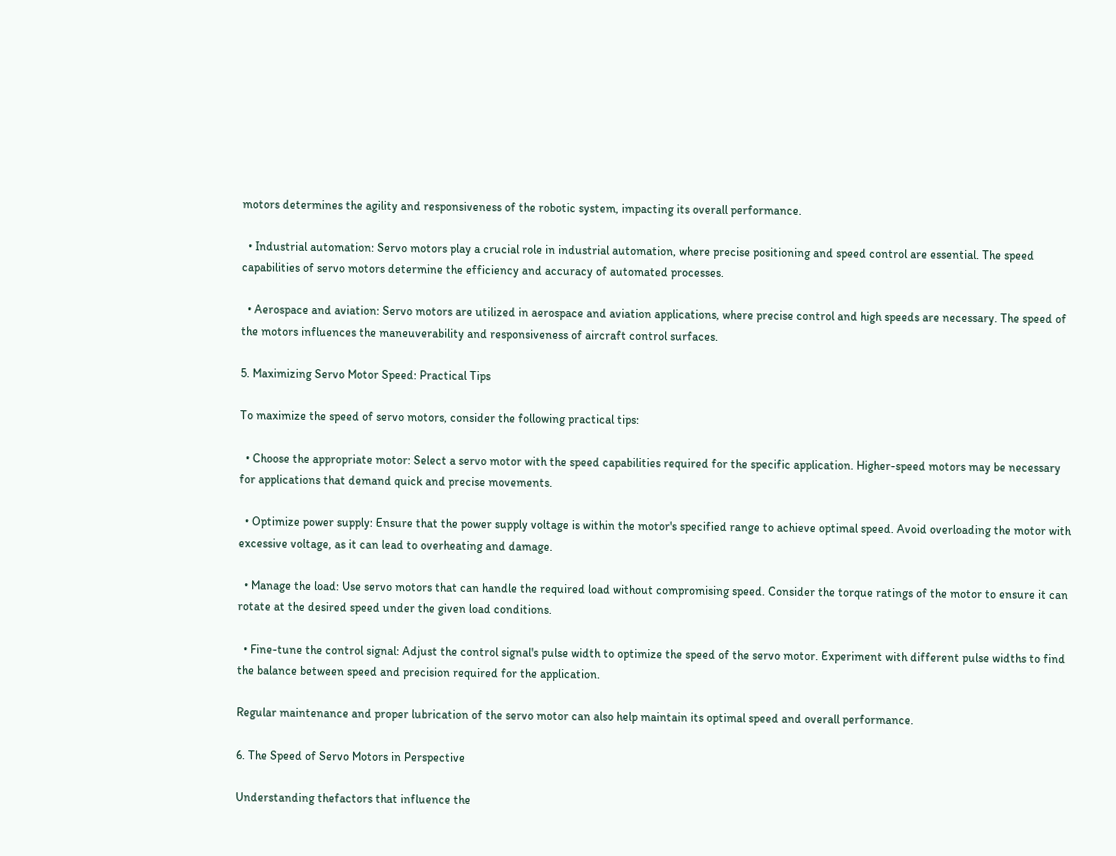motors determines the agility and responsiveness of the robotic system, impacting its overall performance.

  • Industrial automation: Servo motors play a crucial role in industrial automation, where precise positioning and speed control are essential. The speed capabilities of servo motors determine the efficiency and accuracy of automated processes.

  • Aerospace and aviation: Servo motors are utilized in aerospace and aviation applications, where precise control and high speeds are necessary. The speed of the motors influences the maneuverability and responsiveness of aircraft control surfaces.

5. Maximizing Servo Motor Speed: Practical Tips

To maximize the speed of servo motors, consider the following practical tips:

  • Choose the appropriate motor: Select a servo motor with the speed capabilities required for the specific application. Higher-speed motors may be necessary for applications that demand quick and precise movements.

  • Optimize power supply: Ensure that the power supply voltage is within the motor's specified range to achieve optimal speed. Avoid overloading the motor with excessive voltage, as it can lead to overheating and damage.

  • Manage the load: Use servo motors that can handle the required load without compromising speed. Consider the torque ratings of the motor to ensure it can rotate at the desired speed under the given load conditions.

  • Fine-tune the control signal: Adjust the control signal's pulse width to optimize the speed of the servo motor. Experiment with different pulse widths to find the balance between speed and precision required for the application.

Regular maintenance and proper lubrication of the servo motor can also help maintain its optimal speed and overall performance.

6. The Speed of Servo Motors in Perspective

Understanding thefactors that influence the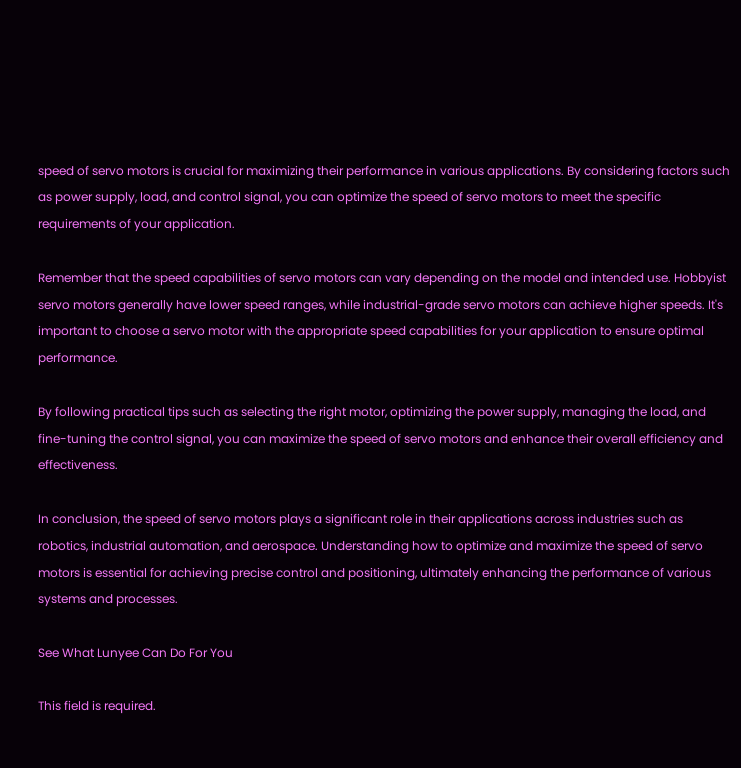speed of servo motors is crucial for maximizing their performance in various applications. By considering factors such as power supply, load, and control signal, you can optimize the speed of servo motors to meet the specific requirements of your application.

Remember that the speed capabilities of servo motors can vary depending on the model and intended use. Hobbyist servo motors generally have lower speed ranges, while industrial-grade servo motors can achieve higher speeds. It's important to choose a servo motor with the appropriate speed capabilities for your application to ensure optimal performance.

By following practical tips such as selecting the right motor, optimizing the power supply, managing the load, and fine-tuning the control signal, you can maximize the speed of servo motors and enhance their overall efficiency and effectiveness.

In conclusion, the speed of servo motors plays a significant role in their applications across industries such as robotics, industrial automation, and aerospace. Understanding how to optimize and maximize the speed of servo motors is essential for achieving precise control and positioning, ultimately enhancing the performance of various systems and processes.

See What Lunyee Can Do For You

This field is required.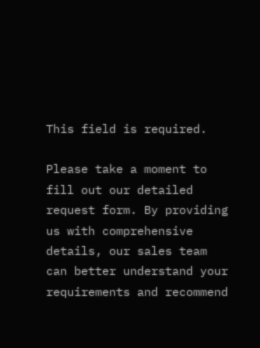This field is required.

Please take a moment to fill out our detailed request form. By providing us with comprehensive details, our sales team can better understand your requirements and recommend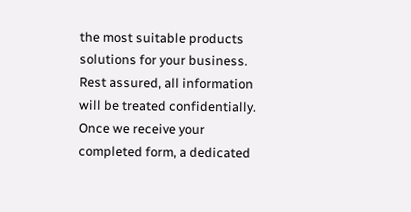the most suitable products solutions for your business. Rest assured, all information will be treated confidentially. Once we receive your completed form, a dedicated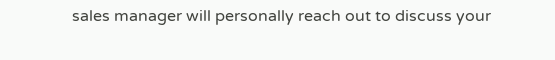sales manager will personally reach out to discuss your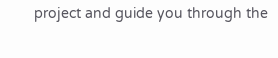project and guide you through the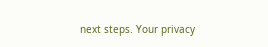next steps. Your privacy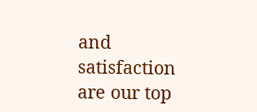and satisfaction are our top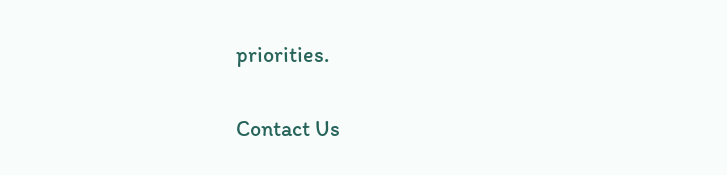priorities.

Contact Us